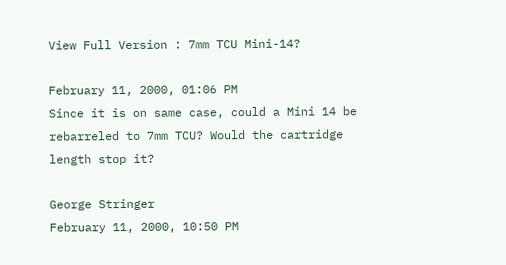View Full Version : 7mm TCU Mini-14?

February 11, 2000, 01:06 PM
Since it is on same case, could a Mini 14 be rebarreled to 7mm TCU? Would the cartridge length stop it?

George Stringer
February 11, 2000, 10:50 PM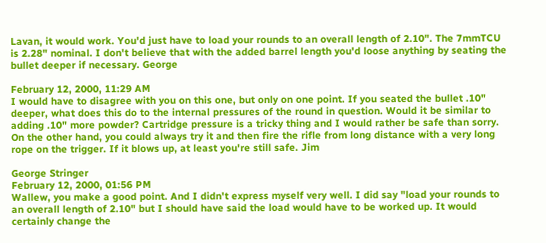Lavan, it would work. You'd just have to load your rounds to an overall length of 2.10". The 7mmTCU is 2.28" nominal. I don't believe that with the added barrel length you'd loose anything by seating the bullet deeper if necessary. George

February 12, 2000, 11:29 AM
I would have to disagree with you on this one, but only on one point. If you seated the bullet .10" deeper, what does this do to the internal pressures of the round in question. Would it be similar to adding .10" more powder? Cartridge pressure is a tricky thing and I would rather be safe than sorry. On the other hand, you could always try it and then fire the rifle from long distance with a very long rope on the trigger. If it blows up, at least you're still safe. Jim

George Stringer
February 12, 2000, 01:56 PM
Wallew, you make a good point. And I didn't express myself very well. I did say "load your rounds to an overall length of 2.10" but I should have said the load would have to be worked up. It would certainly change the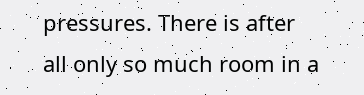pressures. There is after all only so much room in a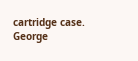cartridge case. George